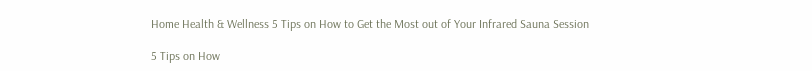Home Health & Wellness 5 Tips on How to Get the Most out of Your Infrared Sauna Session

5 Tips on How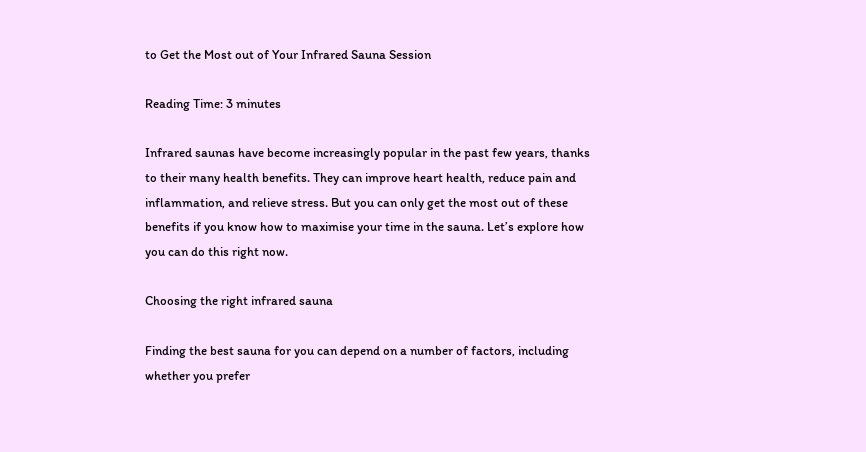to Get the Most out of Your Infrared Sauna Session

Reading Time: 3 minutes

Infrared saunas have become increasingly popular in the past few years, thanks to their many health benefits. They can improve heart health, reduce pain and inflammation, and relieve stress. But you can only get the most out of these benefits if you know how to maximise your time in the sauna. Let’s explore how you can do this right now.

Choosing the right infrared sauna

Finding the best sauna for you can depend on a number of factors, including whether you prefer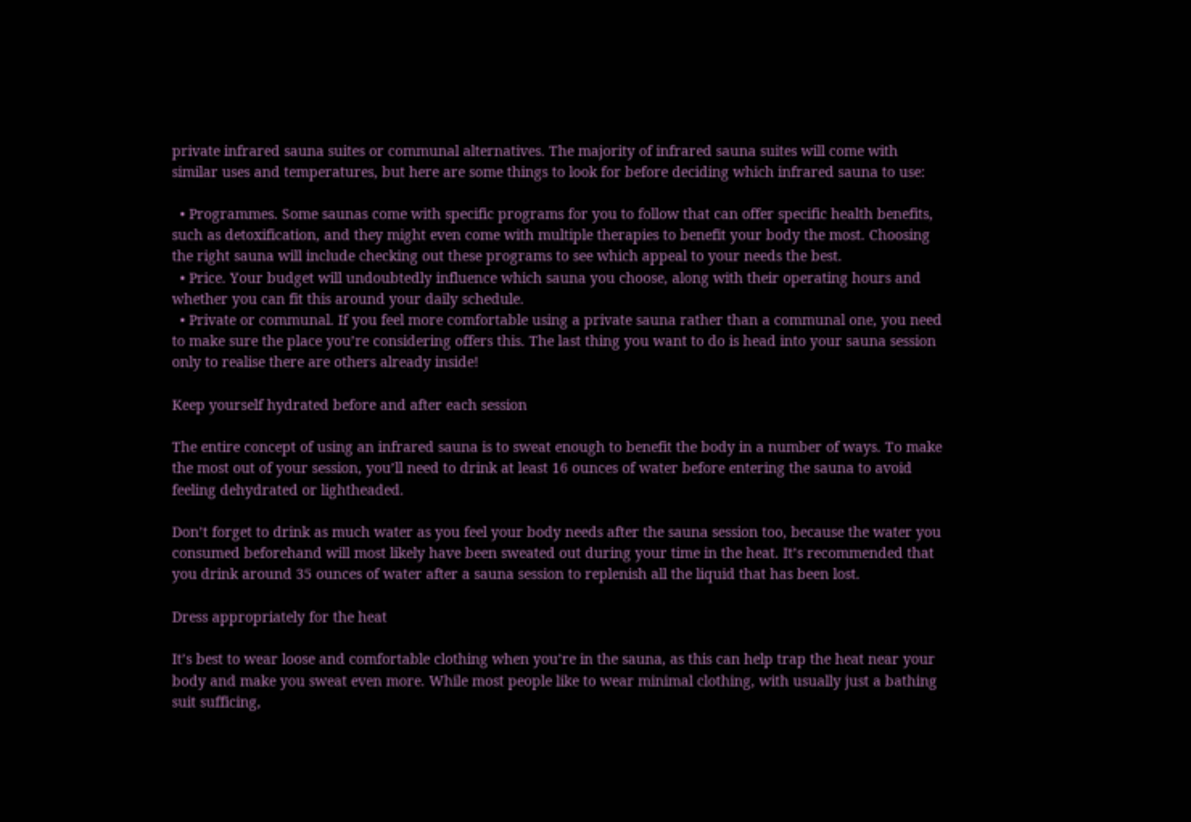private infrared sauna suites or communal alternatives. The majority of infrared sauna suites will come with similar uses and temperatures, but here are some things to look for before deciding which infrared sauna to use:

  • Programmes. Some saunas come with specific programs for you to follow that can offer specific health benefits, such as detoxification, and they might even come with multiple therapies to benefit your body the most. Choosing the right sauna will include checking out these programs to see which appeal to your needs the best.
  • Price. Your budget will undoubtedly influence which sauna you choose, along with their operating hours and whether you can fit this around your daily schedule.
  • Private or communal. If you feel more comfortable using a private sauna rather than a communal one, you need to make sure the place you’re considering offers this. The last thing you want to do is head into your sauna session only to realise there are others already inside!

Keep yourself hydrated before and after each session

The entire concept of using an infrared sauna is to sweat enough to benefit the body in a number of ways. To make the most out of your session, you’ll need to drink at least 16 ounces of water before entering the sauna to avoid feeling dehydrated or lightheaded.

Don’t forget to drink as much water as you feel your body needs after the sauna session too, because the water you consumed beforehand will most likely have been sweated out during your time in the heat. It’s recommended that you drink around 35 ounces of water after a sauna session to replenish all the liquid that has been lost.

Dress appropriately for the heat

It’s best to wear loose and comfortable clothing when you’re in the sauna, as this can help trap the heat near your body and make you sweat even more. While most people like to wear minimal clothing, with usually just a bathing suit sufficing,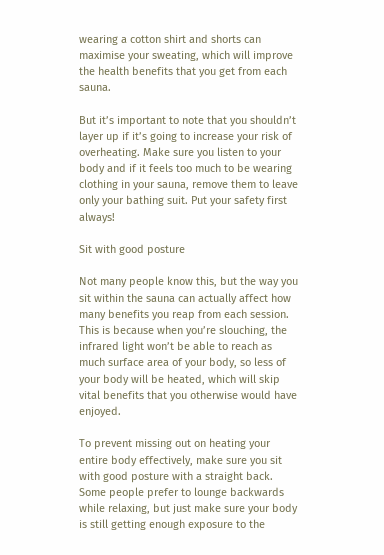wearing a cotton shirt and shorts can maximise your sweating, which will improve the health benefits that you get from each sauna.

But it’s important to note that you shouldn’t layer up if it’s going to increase your risk of overheating. Make sure you listen to your body and if it feels too much to be wearing clothing in your sauna, remove them to leave only your bathing suit. Put your safety first always!

Sit with good posture

Not many people know this, but the way you sit within the sauna can actually affect how many benefits you reap from each session. This is because when you’re slouching, the infrared light won’t be able to reach as much surface area of your body, so less of your body will be heated, which will skip vital benefits that you otherwise would have enjoyed.

To prevent missing out on heating your entire body effectively, make sure you sit with good posture with a straight back. Some people prefer to lounge backwards while relaxing, but just make sure your body is still getting enough exposure to the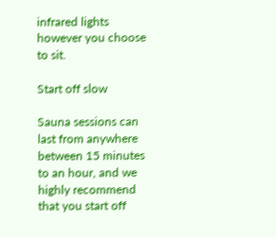infrared lights however you choose to sit.

Start off slow

Sauna sessions can last from anywhere between 15 minutes to an hour, and we highly recommend that you start off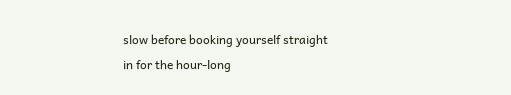slow before booking yourself straight in for the hour-long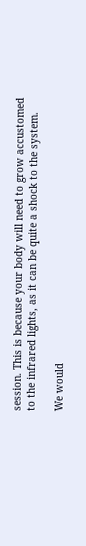session. This is because your body will need to grow accustomed to the infrared lights, as it can be quite a shock to the system.

We would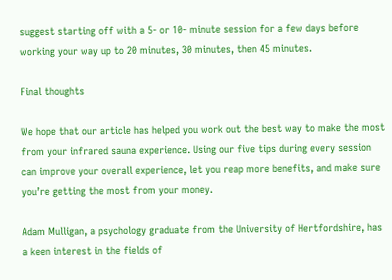suggest starting off with a 5- or 10- minute session for a few days before working your way up to 20 minutes, 30 minutes, then 45 minutes.

Final thoughts

We hope that our article has helped you work out the best way to make the most from your infrared sauna experience. Using our five tips during every session can improve your overall experience, let you reap more benefits, and make sure you’re getting the most from your money.

Adam Mulligan, a psychology graduate from the University of Hertfordshire, has a keen interest in the fields of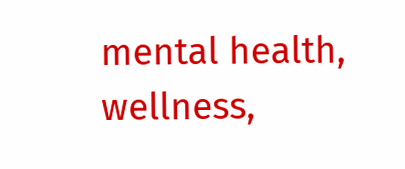mental health, wellness,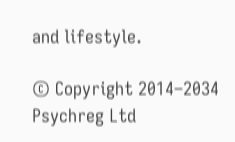and lifestyle.

© Copyright 2014–2034 Psychreg Ltd